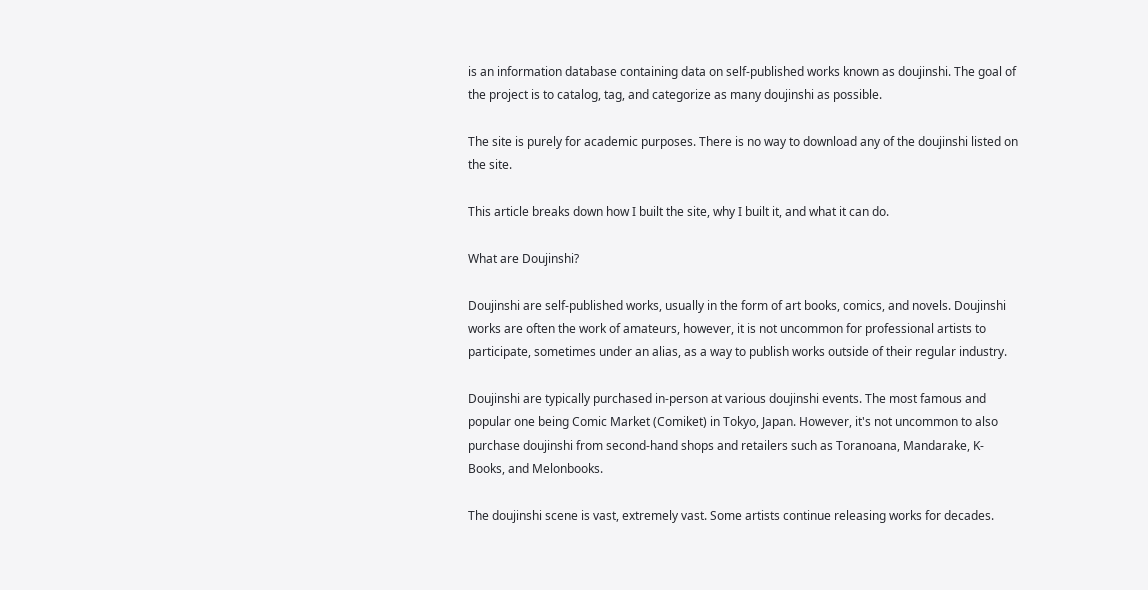is an information database containing data on self-published works known as doujinshi. The goal of the project is to catalog, tag, and categorize as many doujinshi as possible.

The site is purely for academic purposes. There is no way to download any of the doujinshi listed on the site.

This article breaks down how I built the site, why I built it, and what it can do.

What are Doujinshi?

Doujinshi are self-published works, usually in the form of art books, comics, and novels. Doujinshi works are often the work of amateurs, however, it is not uncommon for professional artists to participate, sometimes under an alias, as a way to publish works outside of their regular industry.

Doujinshi are typically purchased in-person at various doujinshi events. The most famous and popular one being Comic Market (Comiket) in Tokyo, Japan. However, it's not uncommon to also purchase doujinshi from second-hand shops and retailers such as Toranoana, Mandarake, K-Books, and Melonbooks.

The doujinshi scene is vast, extremely vast. Some artists continue releasing works for decades.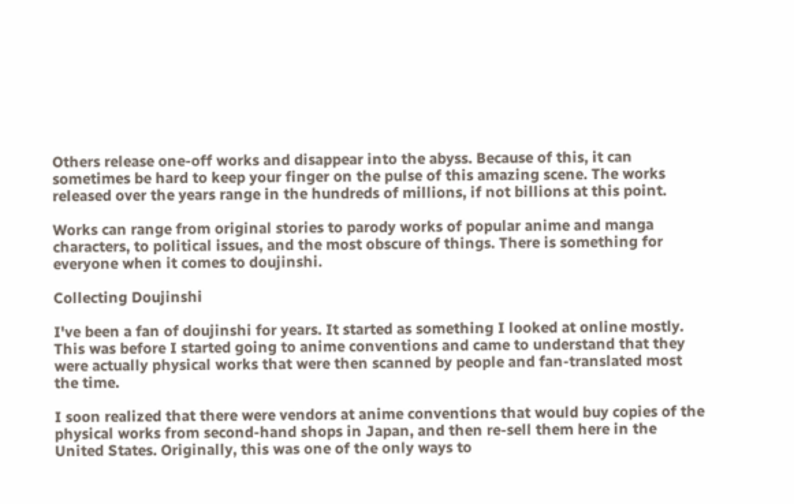Others release one-off works and disappear into the abyss. Because of this, it can sometimes be hard to keep your finger on the pulse of this amazing scene. The works released over the years range in the hundreds of millions, if not billions at this point.

Works can range from original stories to parody works of popular anime and manga characters, to political issues, and the most obscure of things. There is something for everyone when it comes to doujinshi.

Collecting Doujinshi

I've been a fan of doujinshi for years. It started as something I looked at online mostly. This was before I started going to anime conventions and came to understand that they were actually physical works that were then scanned by people and fan-translated most the time.

I soon realized that there were vendors at anime conventions that would buy copies of the physical works from second-hand shops in Japan, and then re-sell them here in the United States. Originally, this was one of the only ways to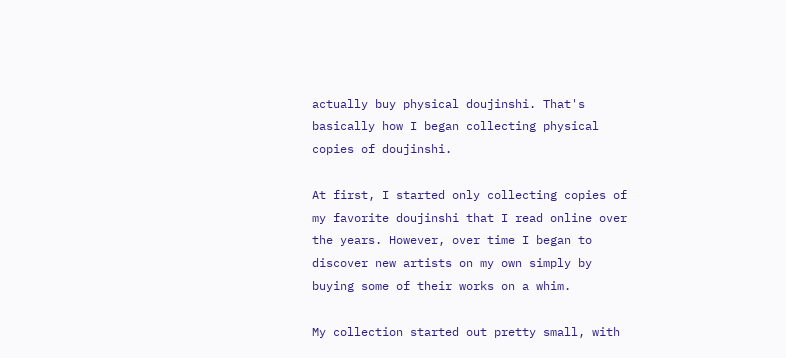actually buy physical doujinshi. That's basically how I began collecting physical copies of doujinshi.

At first, I started only collecting copies of my favorite doujinshi that I read online over the years. However, over time I began to discover new artists on my own simply by buying some of their works on a whim.

My collection started out pretty small, with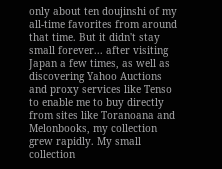only about ten doujinshi of my all-time favorites from around that time. But it didn't stay small forever... after visiting Japan a few times, as well as discovering Yahoo Auctions and proxy services like Tenso to enable me to buy directly from sites like Toranoana and Melonbooks, my collection grew rapidly. My small collection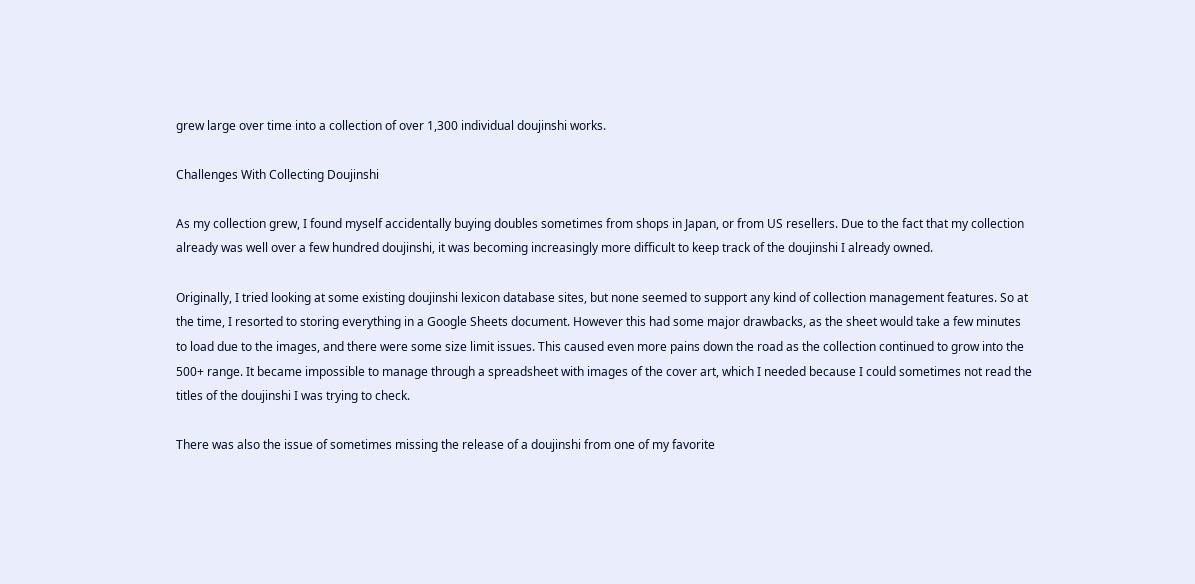grew large over time into a collection of over 1,300 individual doujinshi works.

Challenges With Collecting Doujinshi

As my collection grew, I found myself accidentally buying doubles sometimes from shops in Japan, or from US resellers. Due to the fact that my collection already was well over a few hundred doujinshi, it was becoming increasingly more difficult to keep track of the doujinshi I already owned.

Originally, I tried looking at some existing doujinshi lexicon database sites, but none seemed to support any kind of collection management features. So at the time, I resorted to storing everything in a Google Sheets document. However this had some major drawbacks, as the sheet would take a few minutes to load due to the images, and there were some size limit issues. This caused even more pains down the road as the collection continued to grow into the 500+ range. It became impossible to manage through a spreadsheet with images of the cover art, which I needed because I could sometimes not read the titles of the doujinshi I was trying to check.

There was also the issue of sometimes missing the release of a doujinshi from one of my favorite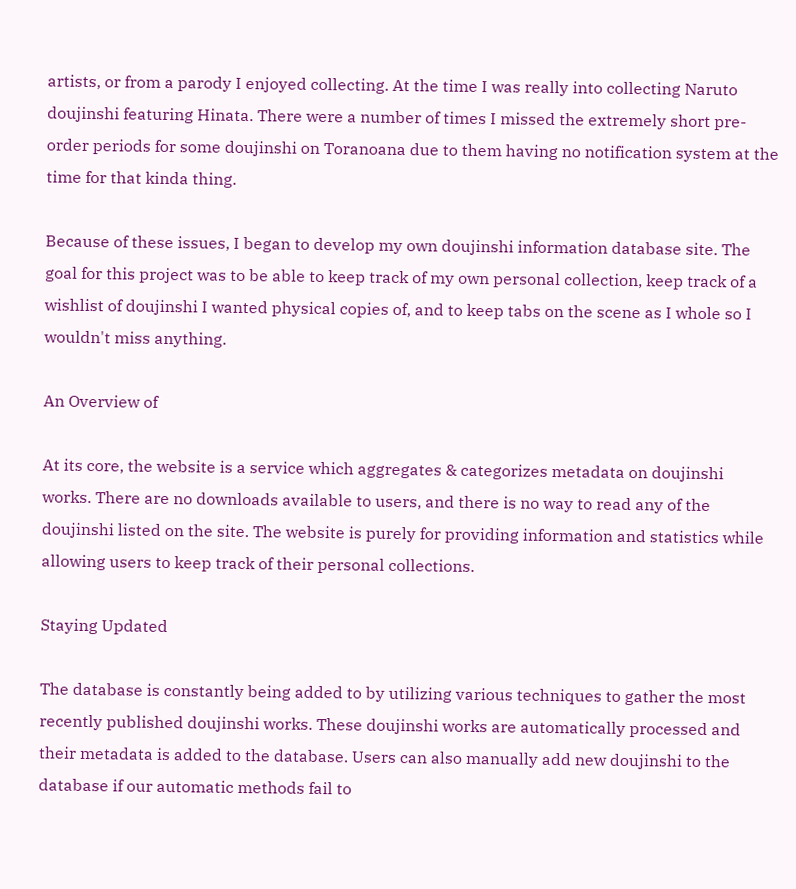artists, or from a parody I enjoyed collecting. At the time I was really into collecting Naruto doujinshi featuring Hinata. There were a number of times I missed the extremely short pre-order periods for some doujinshi on Toranoana due to them having no notification system at the time for that kinda thing.

Because of these issues, I began to develop my own doujinshi information database site. The goal for this project was to be able to keep track of my own personal collection, keep track of a wishlist of doujinshi I wanted physical copies of, and to keep tabs on the scene as I whole so I wouldn't miss anything.

An Overview of

At its core, the website is a service which aggregates & categorizes metadata on doujinshi works. There are no downloads available to users, and there is no way to read any of the doujinshi listed on the site. The website is purely for providing information and statistics while allowing users to keep track of their personal collections.

Staying Updated

The database is constantly being added to by utilizing various techniques to gather the most recently published doujinshi works. These doujinshi works are automatically processed and their metadata is added to the database. Users can also manually add new doujinshi to the database if our automatic methods fail to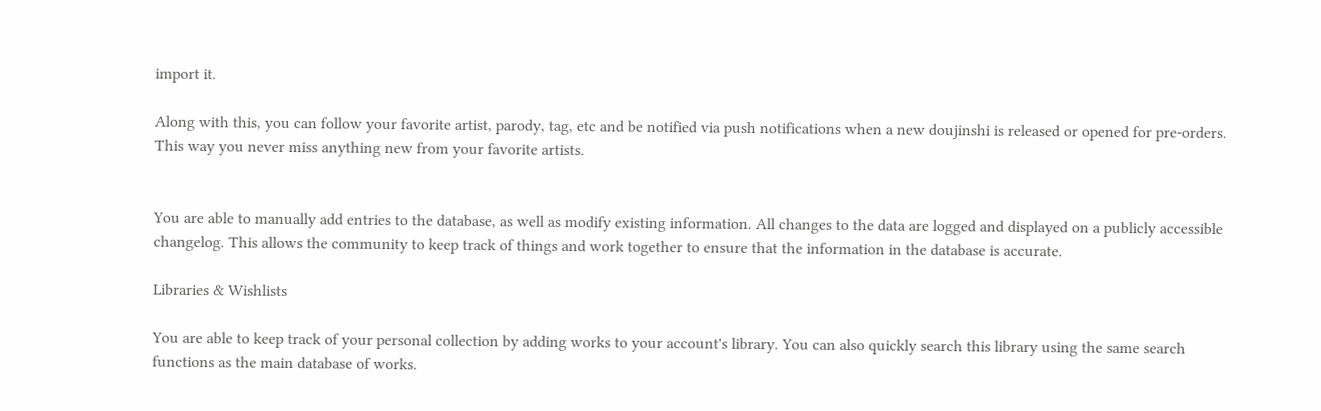import it.

Along with this, you can follow your favorite artist, parody, tag, etc and be notified via push notifications when a new doujinshi is released or opened for pre-orders. This way you never miss anything new from your favorite artists.


You are able to manually add entries to the database, as well as modify existing information. All changes to the data are logged and displayed on a publicly accessible changelog. This allows the community to keep track of things and work together to ensure that the information in the database is accurate.

Libraries & Wishlists

You are able to keep track of your personal collection by adding works to your account's library. You can also quickly search this library using the same search functions as the main database of works.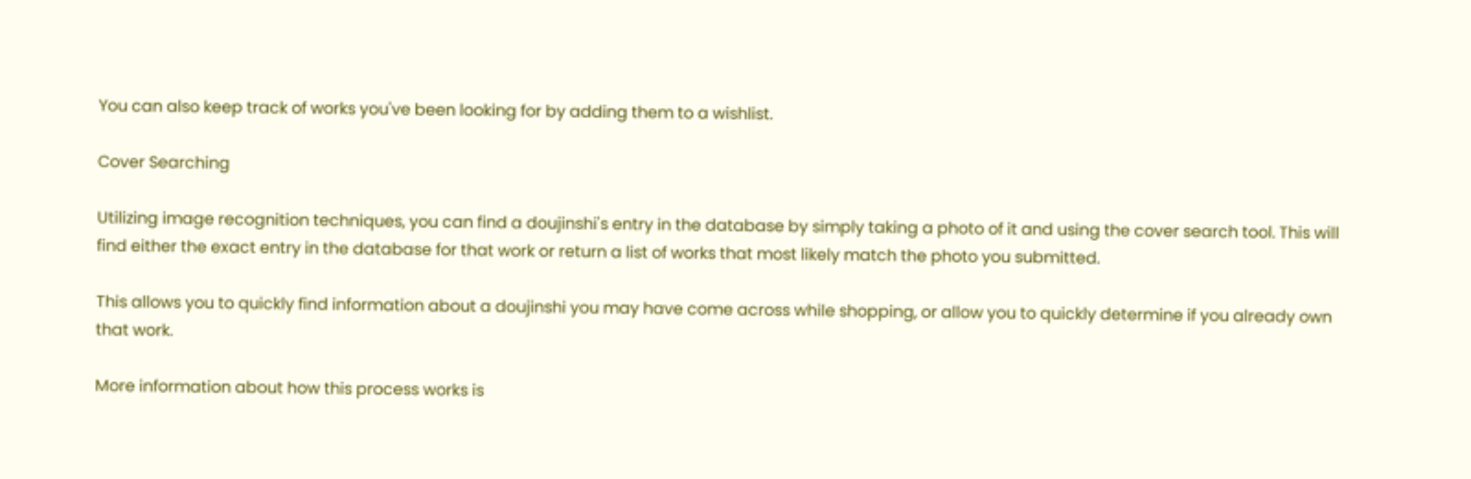You can also keep track of works you've been looking for by adding them to a wishlist.

Cover Searching

Utilizing image recognition techniques, you can find a doujinshi's entry in the database by simply taking a photo of it and using the cover search tool. This will find either the exact entry in the database for that work or return a list of works that most likely match the photo you submitted.

This allows you to quickly find information about a doujinshi you may have come across while shopping, or allow you to quickly determine if you already own that work.

More information about how this process works is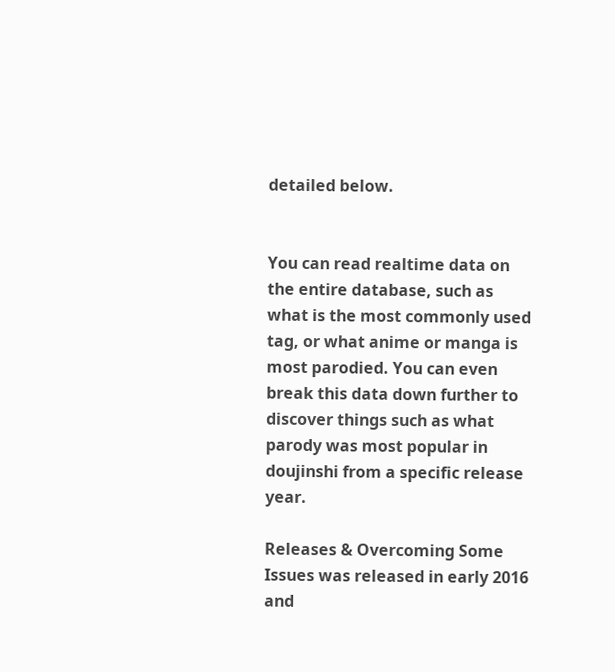detailed below.


You can read realtime data on the entire database, such as what is the most commonly used tag, or what anime or manga is most parodied. You can even break this data down further to discover things such as what parody was most popular in doujinshi from a specific release year.

Releases & Overcoming Some Issues was released in early 2016 and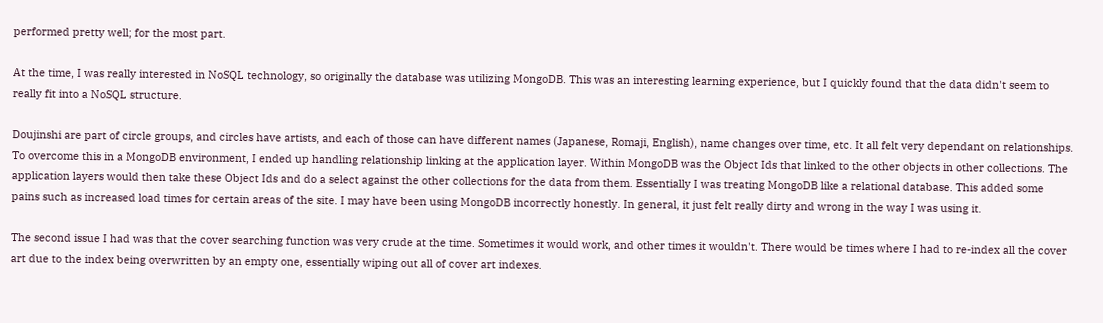performed pretty well; for the most part.

At the time, I was really interested in NoSQL technology, so originally the database was utilizing MongoDB. This was an interesting learning experience, but I quickly found that the data didn't seem to really fit into a NoSQL structure.

Doujinshi are part of circle groups, and circles have artists, and each of those can have different names (Japanese, Romaji, English), name changes over time, etc. It all felt very dependant on relationships. To overcome this in a MongoDB environment, I ended up handling relationship linking at the application layer. Within MongoDB was the Object Ids that linked to the other objects in other collections. The application layers would then take these Object Ids and do a select against the other collections for the data from them. Essentially I was treating MongoDB like a relational database. This added some pains such as increased load times for certain areas of the site. I may have been using MongoDB incorrectly honestly. In general, it just felt really dirty and wrong in the way I was using it.

The second issue I had was that the cover searching function was very crude at the time. Sometimes it would work, and other times it wouldn't. There would be times where I had to re-index all the cover art due to the index being overwritten by an empty one, essentially wiping out all of cover art indexes.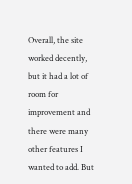Overall, the site worked decently, but it had a lot of room for improvement and there were many other features I wanted to add. But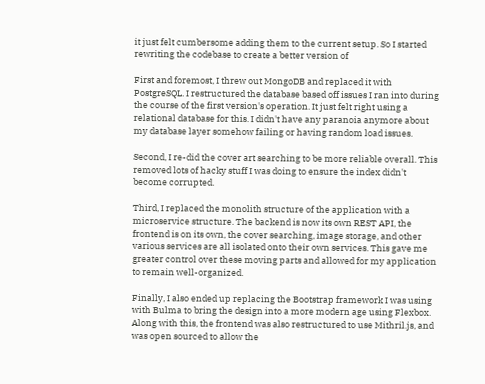it just felt cumbersome adding them to the current setup. So I started rewriting the codebase to create a better version of

First and foremost, I threw out MongoDB and replaced it with PostgreSQL. I restructured the database based off issues I ran into during the course of the first version's operation. It just felt right using a relational database for this. I didn't have any paranoia anymore about my database layer somehow failing or having random load issues.

Second, I re-did the cover art searching to be more reliable overall. This removed lots of hacky stuff I was doing to ensure the index didn't become corrupted.

Third, I replaced the monolith structure of the application with a microservice structure. The backend is now its own REST API, the frontend is on its own, the cover searching, image storage, and other various services are all isolated onto their own services. This gave me greater control over these moving parts and allowed for my application to remain well-organized.

Finally, I also ended up replacing the Bootstrap framework I was using with Bulma to bring the design into a more modern age using Flexbox. Along with this, the frontend was also restructured to use Mithril.js, and was open sourced to allow the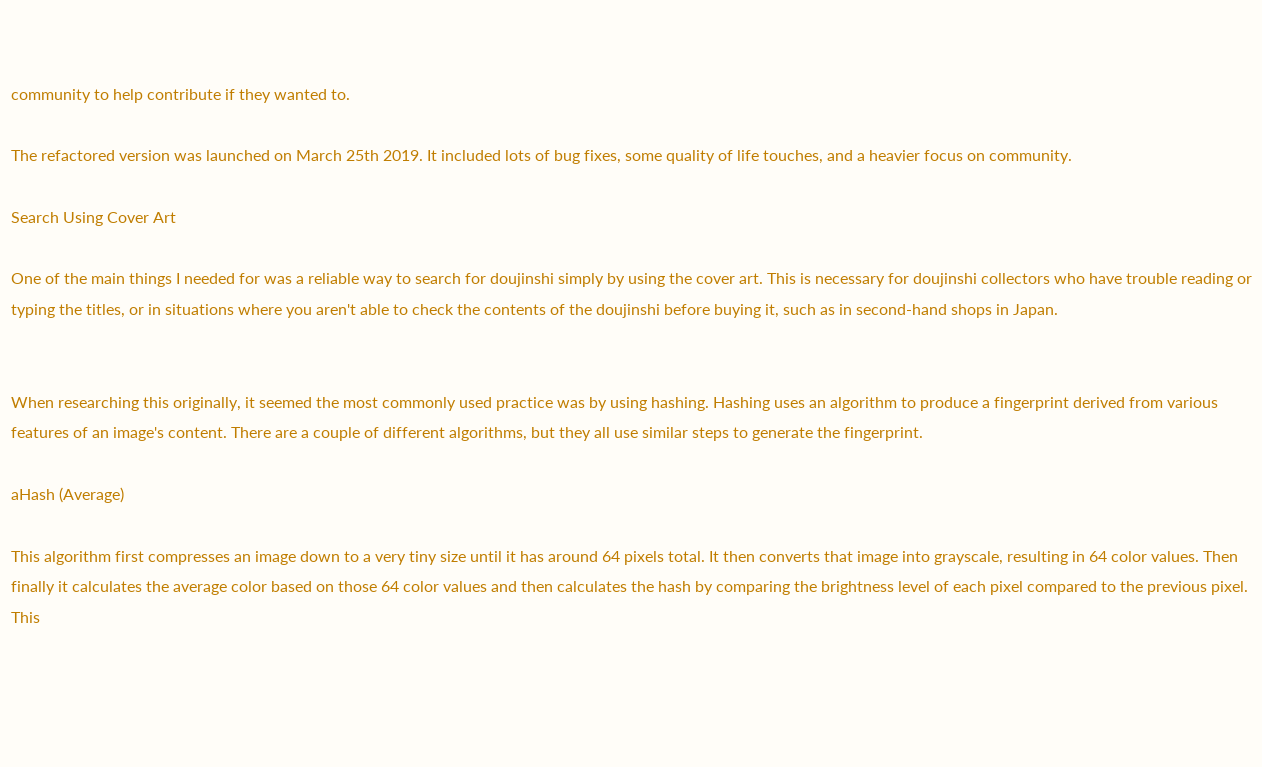community to help contribute if they wanted to.

The refactored version was launched on March 25th 2019. It included lots of bug fixes, some quality of life touches, and a heavier focus on community.

Search Using Cover Art

One of the main things I needed for was a reliable way to search for doujinshi simply by using the cover art. This is necessary for doujinshi collectors who have trouble reading or typing the titles, or in situations where you aren't able to check the contents of the doujinshi before buying it, such as in second-hand shops in Japan.


When researching this originally, it seemed the most commonly used practice was by using hashing. Hashing uses an algorithm to produce a fingerprint derived from various features of an image's content. There are a couple of different algorithms, but they all use similar steps to generate the fingerprint.

aHash (Average)

This algorithm first compresses an image down to a very tiny size until it has around 64 pixels total. It then converts that image into grayscale, resulting in 64 color values. Then finally it calculates the average color based on those 64 color values and then calculates the hash by comparing the brightness level of each pixel compared to the previous pixel. This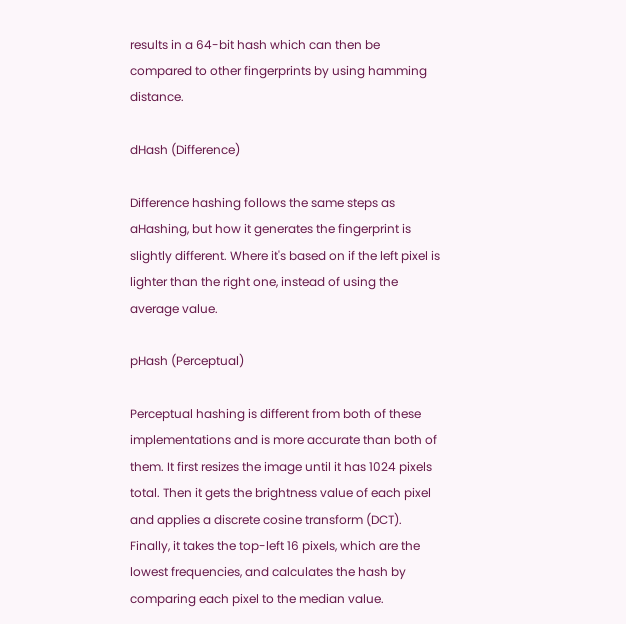results in a 64-bit hash which can then be compared to other fingerprints by using hamming distance.

dHash (Difference)

Difference hashing follows the same steps as aHashing, but how it generates the fingerprint is slightly different. Where it's based on if the left pixel is lighter than the right one, instead of using the average value.

pHash (Perceptual)

Perceptual hashing is different from both of these implementations and is more accurate than both of them. It first resizes the image until it has 1024 pixels total. Then it gets the brightness value of each pixel and applies a discrete cosine transform (DCT). Finally, it takes the top-left 16 pixels, which are the lowest frequencies, and calculates the hash by comparing each pixel to the median value.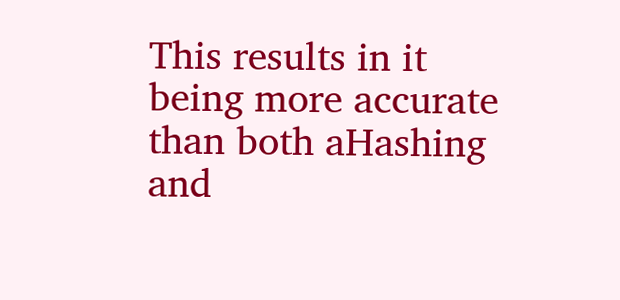This results in it being more accurate than both aHashing and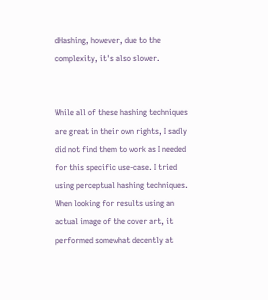dHashing, however, due to the complexity, it's also slower.


While all of these hashing techniques are great in their own rights, I sadly did not find them to work as I needed for this specific use-case. I tried using perceptual hashing techniques. When looking for results using an actual image of the cover art, it performed somewhat decently at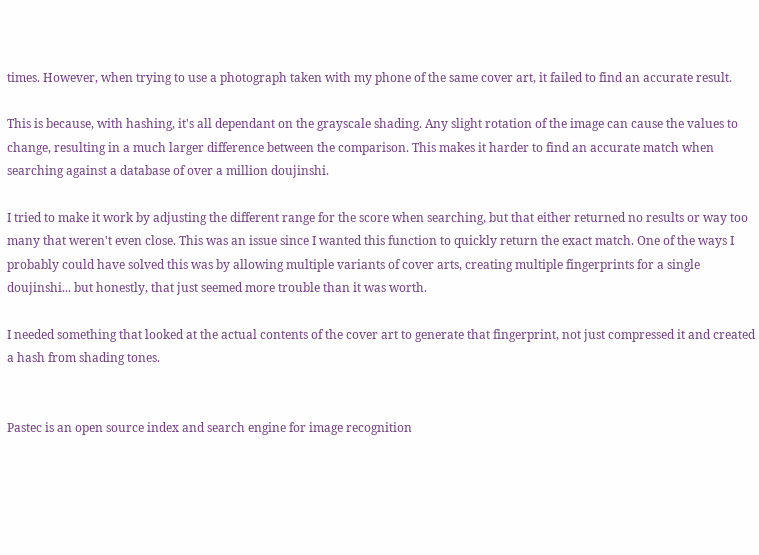times. However, when trying to use a photograph taken with my phone of the same cover art, it failed to find an accurate result.

This is because, with hashing, it's all dependant on the grayscale shading. Any slight rotation of the image can cause the values to change, resulting in a much larger difference between the comparison. This makes it harder to find an accurate match when searching against a database of over a million doujinshi.

I tried to make it work by adjusting the different range for the score when searching, but that either returned no results or way too many that weren't even close. This was an issue since I wanted this function to quickly return the exact match. One of the ways I probably could have solved this was by allowing multiple variants of cover arts, creating multiple fingerprints for a single doujinshi... but honestly, that just seemed more trouble than it was worth.

I needed something that looked at the actual contents of the cover art to generate that fingerprint, not just compressed it and created a hash from shading tones.


Pastec is an open source index and search engine for image recognition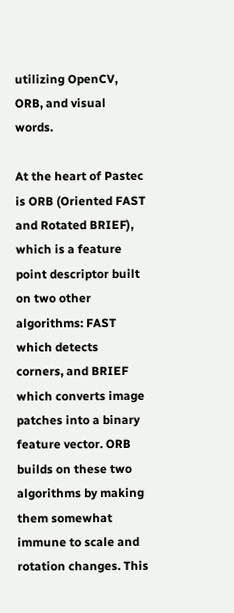utilizing OpenCV, ORB, and visual words.

At the heart of Pastec is ORB (Oriented FAST and Rotated BRIEF), which is a feature point descriptor built on two other algorithms: FAST which detects corners, and BRIEF which converts image patches into a binary feature vector. ORB builds on these two algorithms by making them somewhat immune to scale and rotation changes. This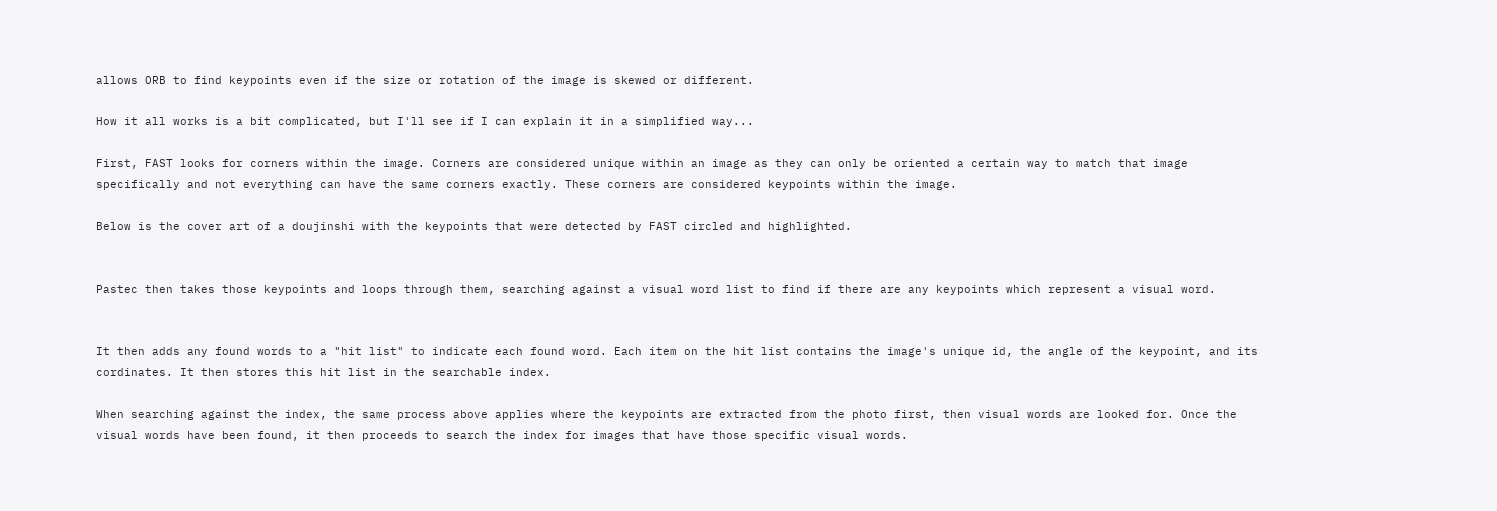allows ORB to find keypoints even if the size or rotation of the image is skewed or different.

How it all works is a bit complicated, but I'll see if I can explain it in a simplified way...

First, FAST looks for corners within the image. Corners are considered unique within an image as they can only be oriented a certain way to match that image specifically and not everything can have the same corners exactly. These corners are considered keypoints within the image.

Below is the cover art of a doujinshi with the keypoints that were detected by FAST circled and highlighted.


Pastec then takes those keypoints and loops through them, searching against a visual word list to find if there are any keypoints which represent a visual word.


It then adds any found words to a "hit list" to indicate each found word. Each item on the hit list contains the image's unique id, the angle of the keypoint, and its cordinates. It then stores this hit list in the searchable index.

When searching against the index, the same process above applies where the keypoints are extracted from the photo first, then visual words are looked for. Once the visual words have been found, it then proceeds to search the index for images that have those specific visual words.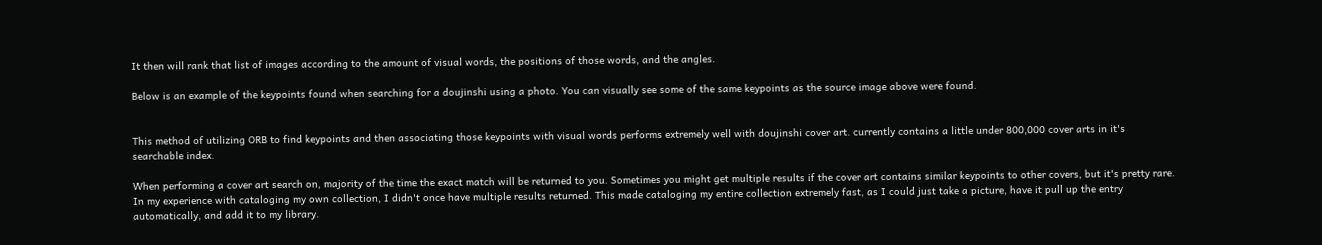It then will rank that list of images according to the amount of visual words, the positions of those words, and the angles.

Below is an example of the keypoints found when searching for a doujinshi using a photo. You can visually see some of the same keypoints as the source image above were found.


This method of utilizing ORB to find keypoints and then associating those keypoints with visual words performs extremely well with doujinshi cover art. currently contains a little under 800,000 cover arts in it's searchable index.

When performing a cover art search on, majority of the time the exact match will be returned to you. Sometimes you might get multiple results if the cover art contains similar keypoints to other covers, but it's pretty rare. In my experience with cataloging my own collection, I didn't once have multiple results returned. This made cataloging my entire collection extremely fast, as I could just take a picture, have it pull up the entry automatically, and add it to my library.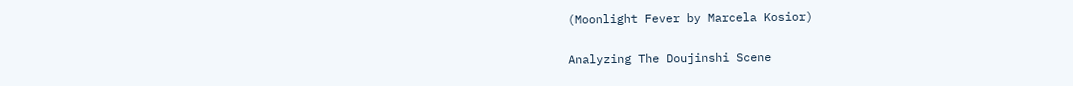(Moonlight Fever by Marcela Kosior)

Analyzing The Doujinshi Scene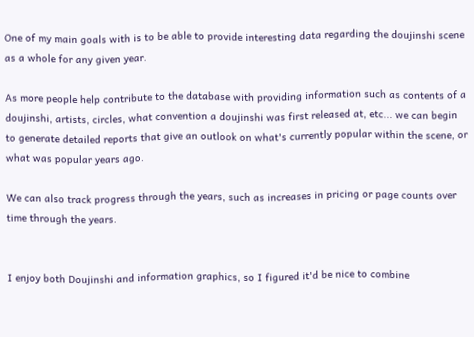One of my main goals with is to be able to provide interesting data regarding the doujinshi scene as a whole for any given year.

As more people help contribute to the database with providing information such as contents of a doujinshi, artists, circles, what convention a doujinshi was first released at, etc... we can begin to generate detailed reports that give an outlook on what's currently popular within the scene, or what was popular years ago.

We can also track progress through the years, such as increases in pricing or page counts over time through the years.


I enjoy both Doujinshi and information graphics, so I figured it'd be nice to combine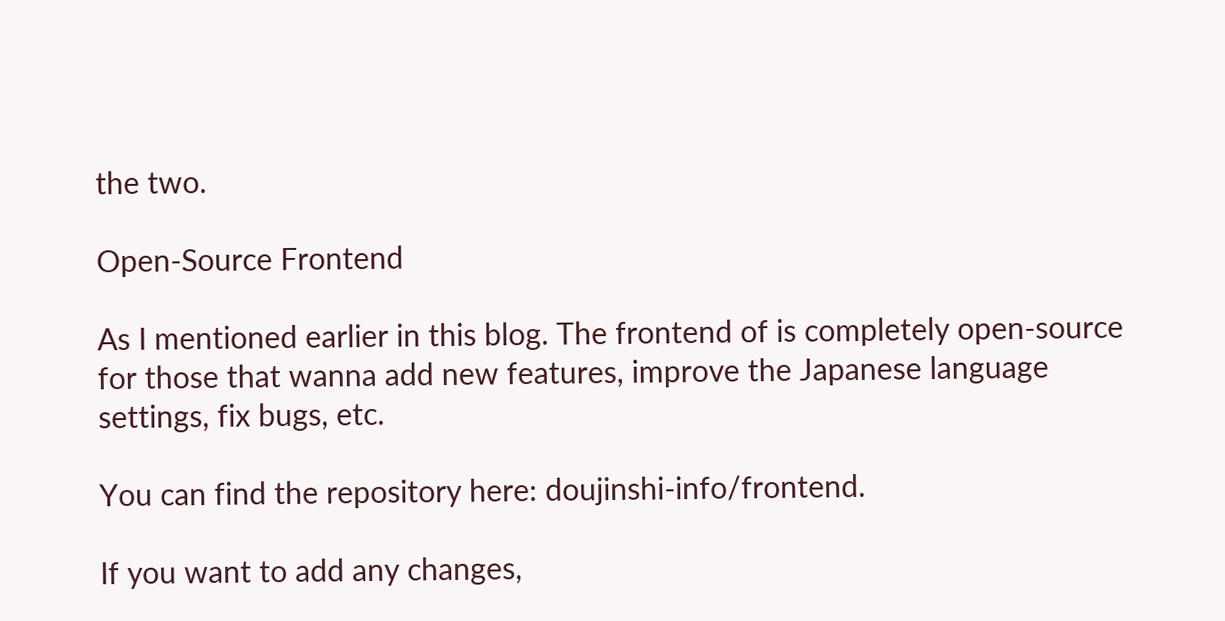the two.

Open-Source Frontend

As I mentioned earlier in this blog. The frontend of is completely open-source for those that wanna add new features, improve the Japanese language settings, fix bugs, etc.

You can find the repository here: doujinshi-info/frontend.

If you want to add any changes,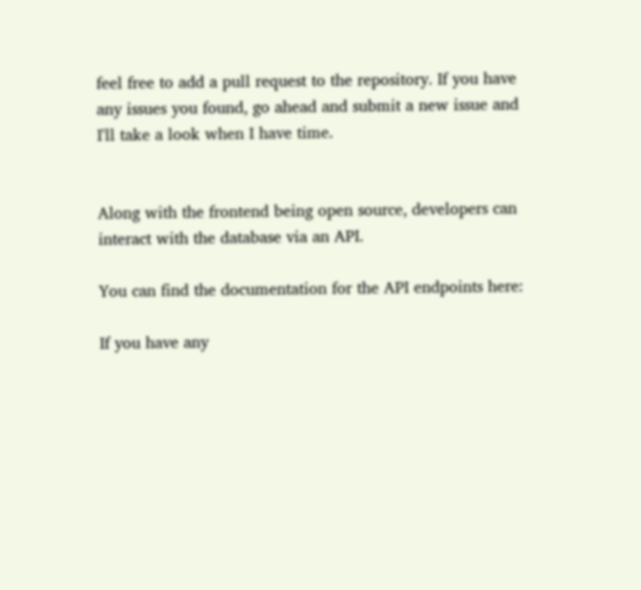feel free to add a pull request to the repository. If you have any issues you found, go ahead and submit a new issue and I'll take a look when I have time.


Along with the frontend being open source, developers can interact with the database via an API.

You can find the documentation for the API endpoints here:

If you have any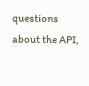questions about the API,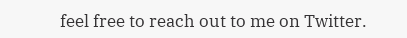feel free to reach out to me on Twitter.